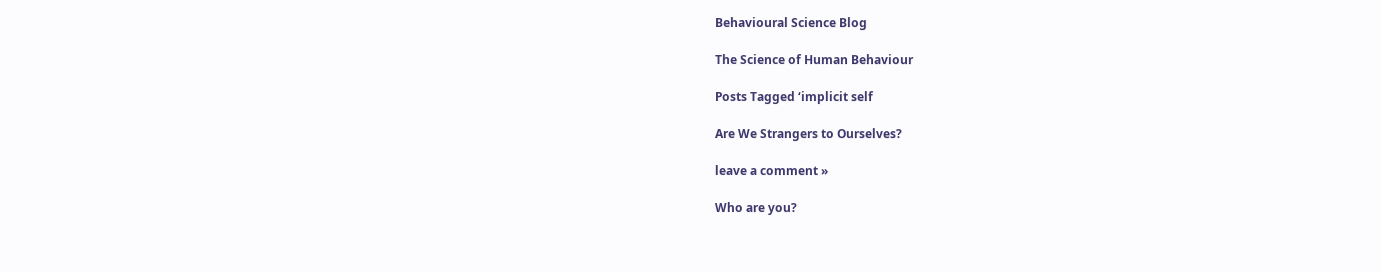Behavioural Science Blog

The Science of Human Behaviour

Posts Tagged ‘implicit self

Are We Strangers to Ourselves?

leave a comment »

Who are you?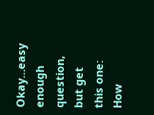Okay…easy enough question, but get this one:
How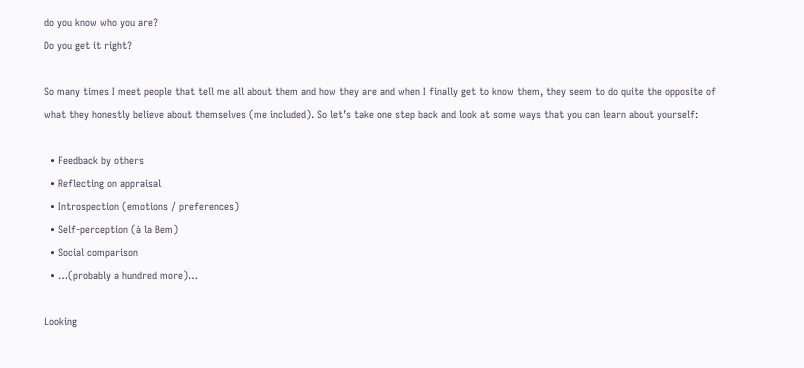do you know who you are?
Do you get it right?

So many times I meet people that tell me all about them and how they are and when I finally get to know them, they seem to do quite the opposite of what they honestly believe about themselves (me included). So let’s take one step back and look at some ways that you can learn about yourself:

  • Feedback by others
  • Reflecting on appraisal
  • Introspection (emotions / preferences)
  • Self-perception (à la Bem)
  • Social comparison
  • …(probably a hundred more)…

Looking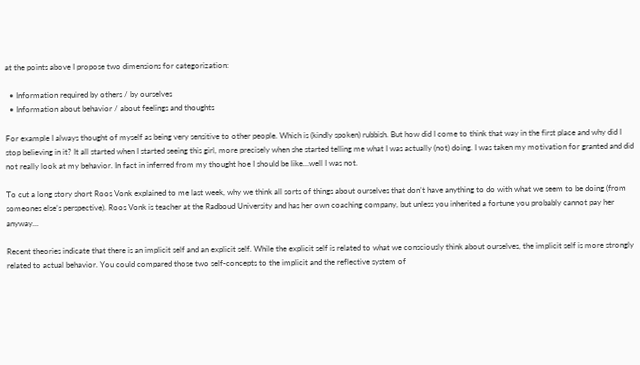at the points above I propose two dimensions for categorization:

  • Information required by others / by ourselves
  • Information about behavior / about feelings and thoughts

For example I always thought of myself as being very sensitive to other people. Which is (kindly spoken) rubbish. But how did I come to think that way in the first place and why did I stop believing in it? It all started when I started seeing this girl, more precisely when she started telling me what I was actually (not) doing. I was taken my motivation for granted and did not really look at my behavior. In fact in inferred from my thought hoe I should be like…well I was not.

To cut a long story short Roos Vonk explained to me last week, why we think all sorts of things about ourselves that don’t have anything to do with what we seem to be doing (from someones else’s perspective). Roos Vonk is teacher at the Radboud University and has her own coaching company, but unless you inherited a fortune you probably cannot pay her anyway…

Recent theories indicate that there is an implicit self and an explicit self. While the explicit self is related to what we consciously think about ourselves, the implicit self is more strongly related to actual behavior. You could compared those two self-concepts to the implicit and the reflective system of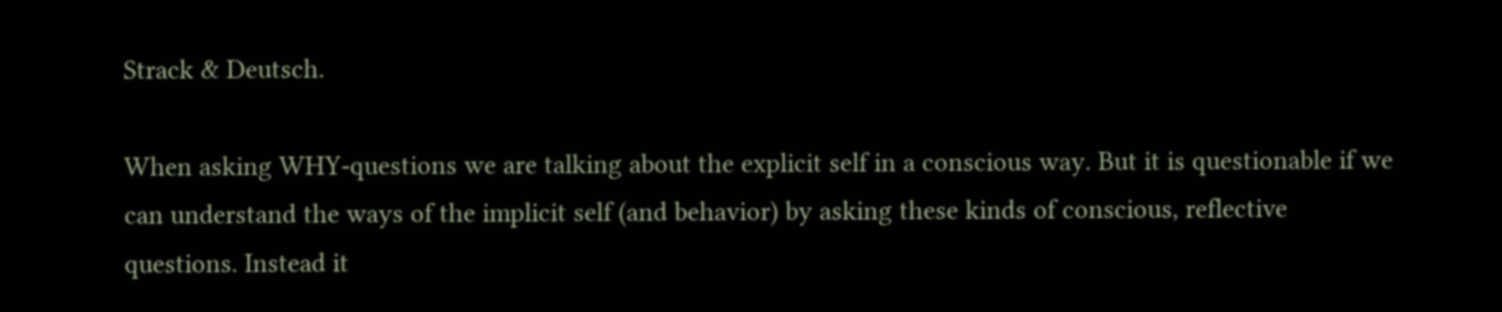Strack & Deutsch.

When asking WHY-questions we are talking about the explicit self in a conscious way. But it is questionable if we can understand the ways of the implicit self (and behavior) by asking these kinds of conscious, reflective questions. Instead it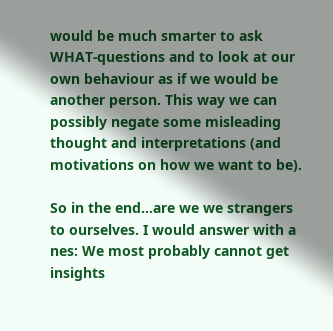would be much smarter to ask WHAT-questions and to look at our own behaviour as if we would be another person. This way we can possibly negate some misleading thought and interpretations (and motivations on how we want to be).

So in the end…are we we strangers to ourselves. I would answer with a nes: We most probably cannot get insights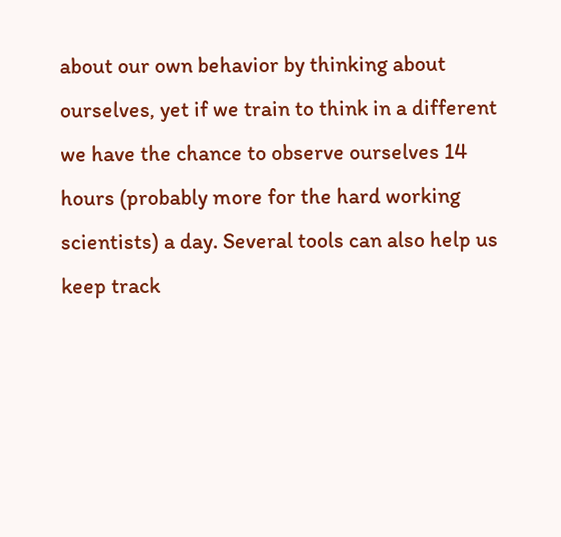about our own behavior by thinking about ourselves, yet if we train to think in a different we have the chance to observe ourselves 14 hours (probably more for the hard working scientists) a day. Several tools can also help us keep track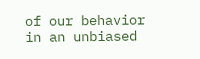of our behavior in an unbiased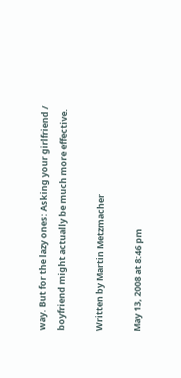way. But for the lazy ones: Asking your girlfriend / boyfriend might actually be much more effective.

Written by Martin Metzmacher

May 13, 2008 at 8:46 pm